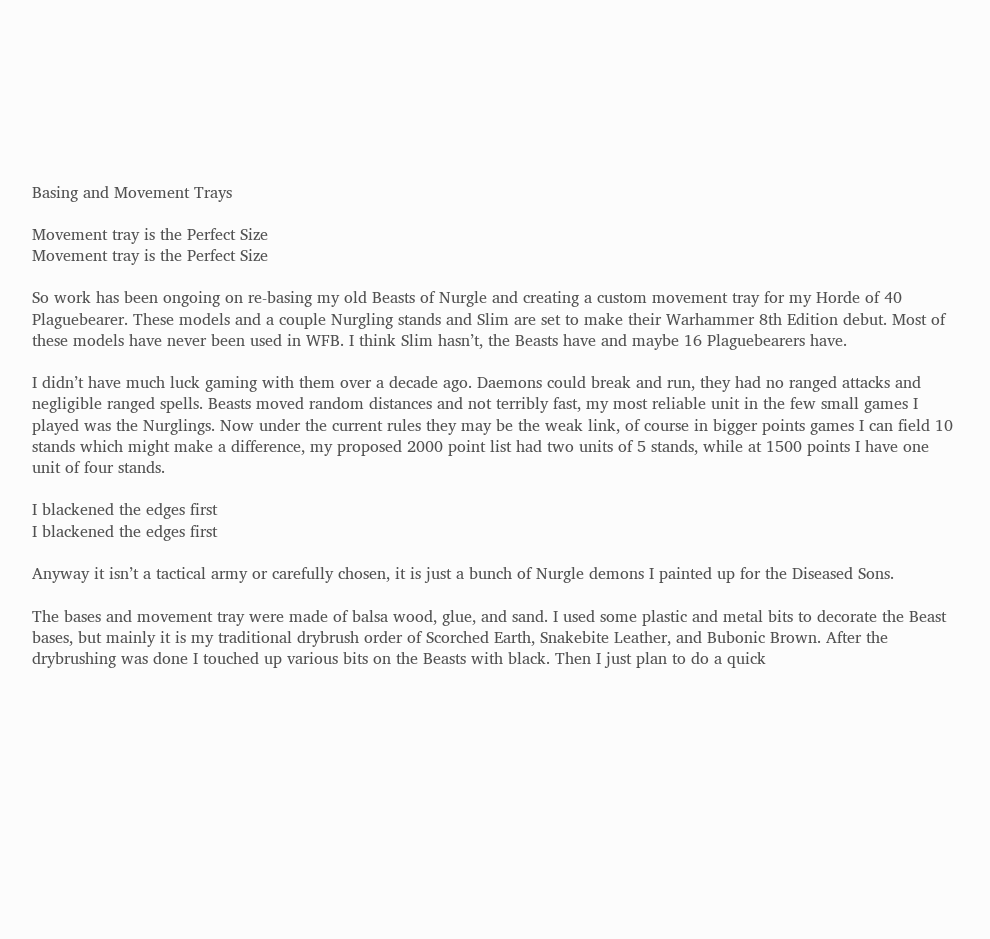Basing and Movement Trays

Movement tray is the Perfect Size
Movement tray is the Perfect Size

So work has been ongoing on re-basing my old Beasts of Nurgle and creating a custom movement tray for my Horde of 40 Plaguebearer. These models and a couple Nurgling stands and Slim are set to make their Warhammer 8th Edition debut. Most of these models have never been used in WFB. I think Slim hasn’t, the Beasts have and maybe 16 Plaguebearers have.

I didn’t have much luck gaming with them over a decade ago. Daemons could break and run, they had no ranged attacks and negligible ranged spells. Beasts moved random distances and not terribly fast, my most reliable unit in the few small games I played was the Nurglings. Now under the current rules they may be the weak link, of course in bigger points games I can field 10 stands which might make a difference, my proposed 2000 point list had two units of 5 stands, while at 1500 points I have one unit of four stands.

I blackened the edges first
I blackened the edges first

Anyway it isn’t a tactical army or carefully chosen, it is just a bunch of Nurgle demons I painted up for the Diseased Sons.

The bases and movement tray were made of balsa wood, glue, and sand. I used some plastic and metal bits to decorate the Beast bases, but mainly it is my traditional drybrush order of Scorched Earth, Snakebite Leather, and Bubonic Brown. After the drybrushing was done I touched up various bits on the Beasts with black. Then I just plan to do a quick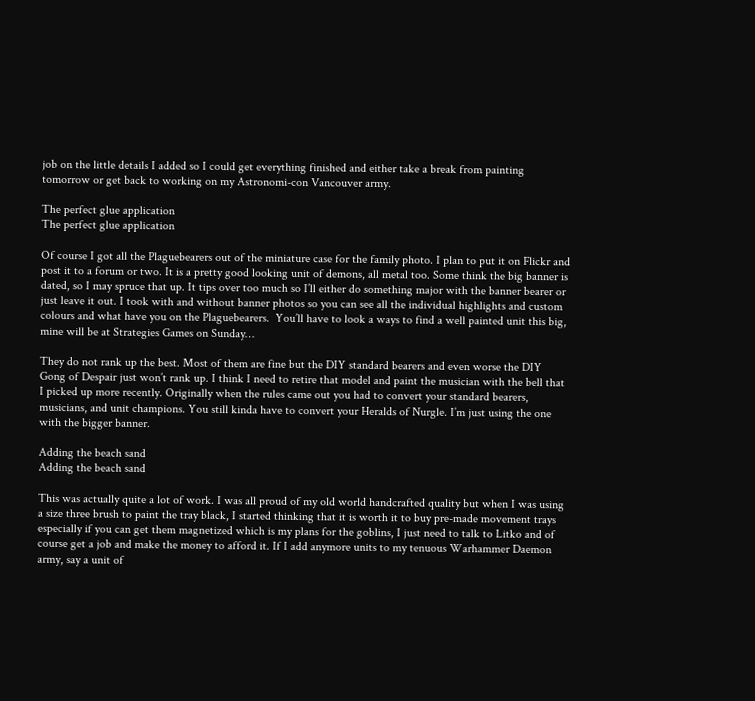job on the little details I added so I could get everything finished and either take a break from painting tomorrow or get back to working on my Astronomi-con Vancouver army.

The perfect glue application
The perfect glue application

Of course I got all the Plaguebearers out of the miniature case for the family photo. I plan to put it on Flickr and post it to a forum or two. It is a pretty good looking unit of demons, all metal too. Some think the big banner is dated, so I may spruce that up. It tips over too much so I’ll either do something major with the banner bearer or just leave it out. I took with and without banner photos so you can see all the individual highlights and custom colours and what have you on the Plaguebearers.  You’ll have to look a ways to find a well painted unit this big, mine will be at Strategies Games on Sunday…

They do not rank up the best. Most of them are fine but the DIY standard bearers and even worse the DIY Gong of Despair just won’t rank up. I think I need to retire that model and paint the musician with the bell that I picked up more recently. Originally when the rules came out you had to convert your standard bearers, musicians, and unit champions. You still kinda have to convert your Heralds of Nurgle. I’m just using the one with the bigger banner.

Adding the beach sand
Adding the beach sand

This was actually quite a lot of work. I was all proud of my old world handcrafted quality but when I was using a size three brush to paint the tray black, I started thinking that it is worth it to buy pre-made movement trays especially if you can get them magnetized which is my plans for the goblins, I just need to talk to Litko and of course get a job and make the money to afford it. If I add anymore units to my tenuous Warhammer Daemon army, say a unit of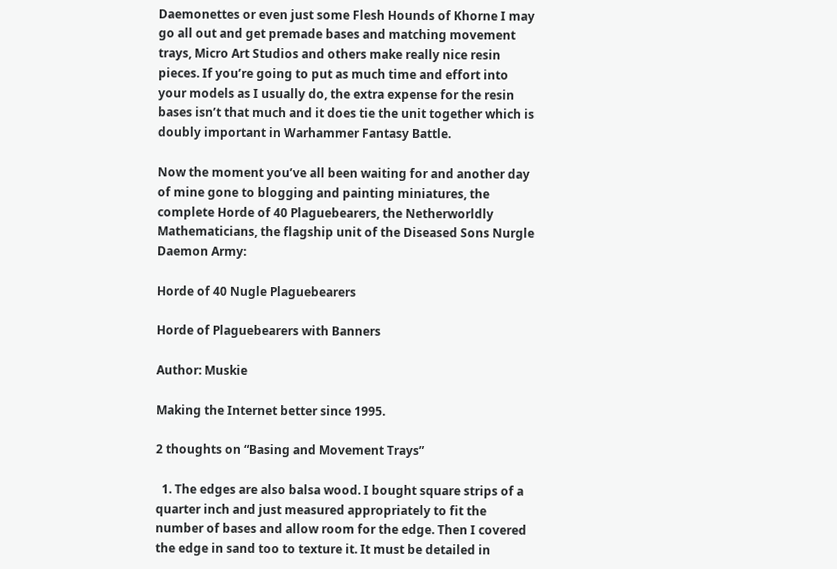Daemonettes or even just some Flesh Hounds of Khorne I may go all out and get premade bases and matching movement trays, Micro Art Studios and others make really nice resin pieces. If you’re going to put as much time and effort into your models as I usually do, the extra expense for the resin bases isn’t that much and it does tie the unit together which is doubly important in Warhammer Fantasy Battle.

Now the moment you’ve all been waiting for and another day of mine gone to blogging and painting miniatures, the complete Horde of 40 Plaguebearers, the Netherworldly Mathematicians, the flagship unit of the Diseased Sons Nurgle Daemon Army:

Horde of 40 Nugle Plaguebearers

Horde of Plaguebearers with Banners

Author: Muskie

Making the Internet better since 1995.

2 thoughts on “Basing and Movement Trays”

  1. The edges are also balsa wood. I bought square strips of a quarter inch and just measured appropriately to fit the number of bases and allow room for the edge. Then I covered the edge in sand too to texture it. It must be detailed in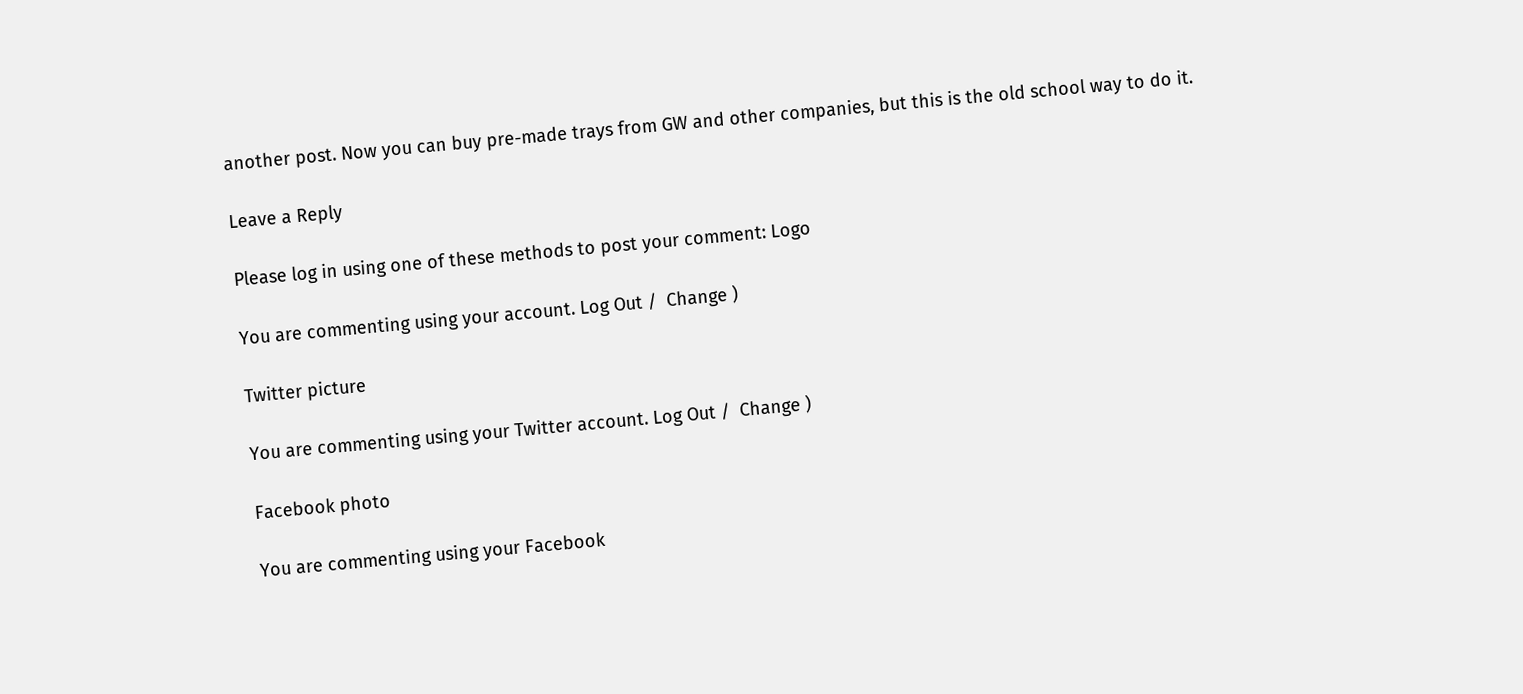another post. Now you can buy pre-made trays from GW and other companies, but this is the old school way to do it.

Leave a Reply

Please log in using one of these methods to post your comment: Logo

You are commenting using your account. Log Out /  Change )

Twitter picture

You are commenting using your Twitter account. Log Out /  Change )

Facebook photo

You are commenting using your Facebook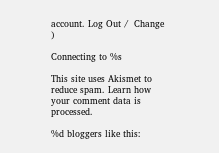account. Log Out /  Change )

Connecting to %s

This site uses Akismet to reduce spam. Learn how your comment data is processed.

%d bloggers like this: